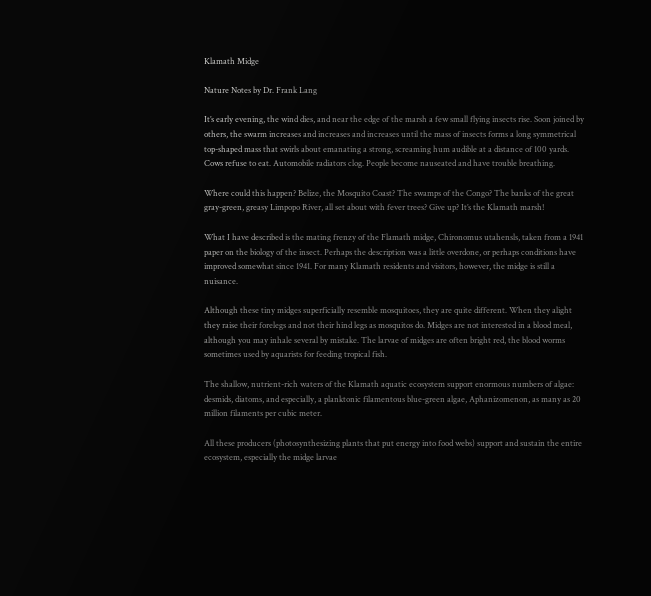Klamath Midge

Nature Notes by Dr. Frank Lang

It’s early evening, the wind dies, and near the edge of the marsh a few small flying insects rise. Soon joined by others, the swarm increases and increases and increases until the mass of insects forms a long symmetrical top-shaped mass that swirls about emanating a strong, screaming hum audible at a distance of 100 yards. Cows refuse to eat. Automobile radiators clog. People become nauseated and have trouble breathing.

Where could this happen? Belize, the Mosquito Coast? The swamps of the Congo? The banks of the great gray-green, greasy Limpopo River, all set about with fever trees? Give up? It’s the Klamath marsh!

What I have described is the mating frenzy of the Flamath midge, Chironomus utahensls, taken from a 1941 paper on the biology of the insect. Perhaps the description was a little overdone, or perhaps conditions have improved somewhat since 1941. For many Klamath residents and visitors, however, the midge is still a nuisance.

Although these tiny midges superficially resemble mosquitoes, they are quite different. When they alight they raise their forelegs and not their hind legs as mosquitos do. Midges are not interested in a blood meal, although you may inhale several by mistake. The larvae of midges are often bright red, the blood worms sometimes used by aquarists for feeding tropical fish.

The shallow, nutrient-rich waters of the Klamath aquatic ecosystem support enormous numbers of algae: desmids, diatoms, and especially, a planktonic filamentous blue-green algae, Aphanizomenon, as many as 20 million filaments per cubic meter.

All these producers (photosynthesizing plants that put energy into food webs) support and sustain the entire ecosystem, especially the midge larvae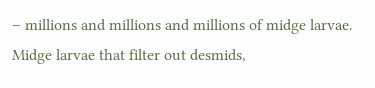– millions and millions and millions of midge larvae. Midge larvae that filter out desmids,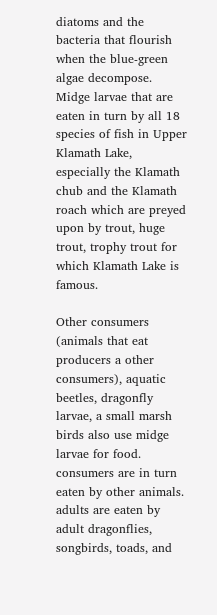diatoms and the bacteria that flourish when the blue-green algae decompose. Midge larvae that are eaten in turn by all 18 species of fish in Upper Klamath Lake, especially the Klamath chub and the Klamath roach which are preyed upon by trout, huge trout, trophy trout for which Klamath Lake is famous.

Other consumers (animals that eat producers a other consumers), aquatic beetles, dragonfly larvae, a small marsh birds also use midge larvae for food. consumers are in turn eaten by other animals. adults are eaten by adult dragonflies, songbirds, toads, and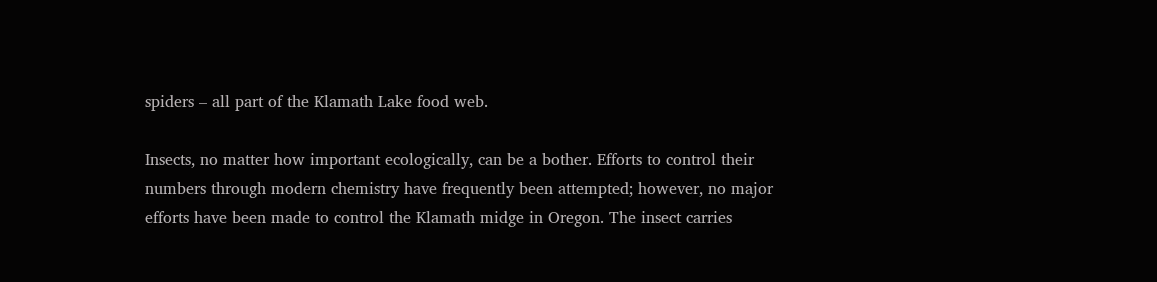spiders – all part of the Klamath Lake food web.

Insects, no matter how important ecologically, can be a bother. Efforts to control their numbers through modern chemistry have frequently been attempted; however, no major efforts have been made to control the Klamath midge in Oregon. The insect carries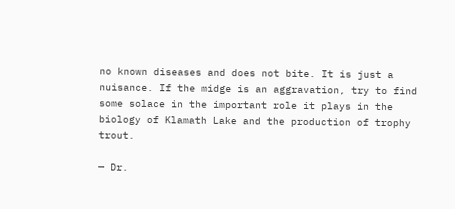no known diseases and does not bite. It is just a nuisance. If the midge is an aggravation, try to find some solace in the important role it plays in the biology of Klamath Lake and the production of trophy trout.

— Dr.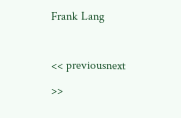Frank Lang

<< previousnext >>